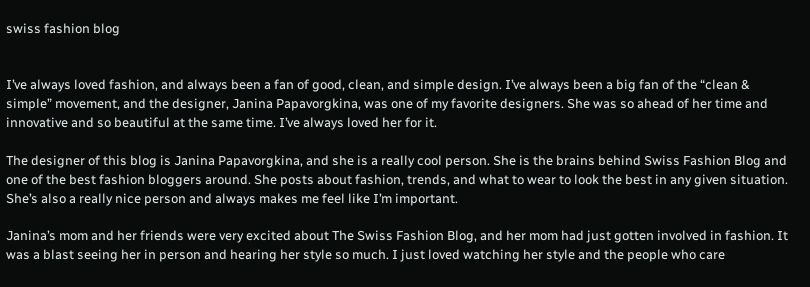swiss fashion blog


I’ve always loved fashion, and always been a fan of good, clean, and simple design. I’ve always been a big fan of the “clean & simple” movement, and the designer, Janina Papavorgkina, was one of my favorite designers. She was so ahead of her time and innovative and so beautiful at the same time. I’ve always loved her for it.

The designer of this blog is Janina Papavorgkina, and she is a really cool person. She is the brains behind Swiss Fashion Blog and one of the best fashion bloggers around. She posts about fashion, trends, and what to wear to look the best in any given situation. She’s also a really nice person and always makes me feel like I’m important.

Janina’s mom and her friends were very excited about The Swiss Fashion Blog, and her mom had just gotten involved in fashion. It was a blast seeing her in person and hearing her style so much. I just loved watching her style and the people who care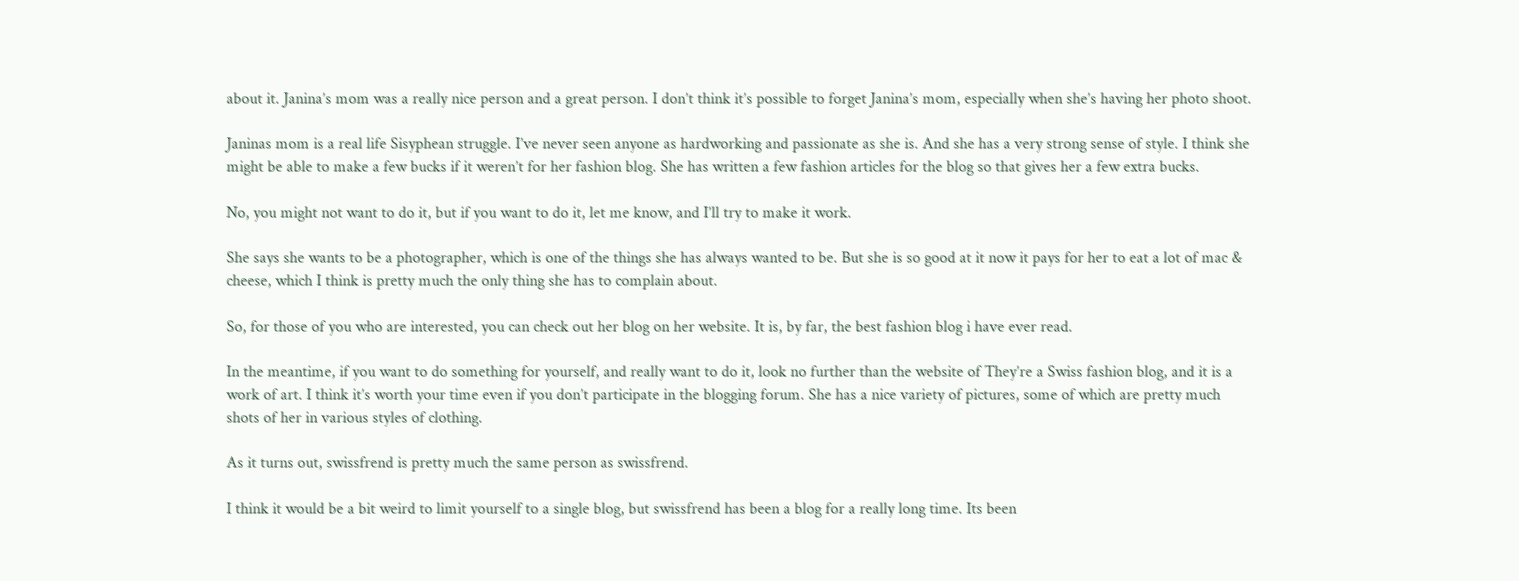about it. Janina’s mom was a really nice person and a great person. I don’t think it’s possible to forget Janina’s mom, especially when she’s having her photo shoot.

Janinas mom is a real life Sisyphean struggle. I’ve never seen anyone as hardworking and passionate as she is. And she has a very strong sense of style. I think she might be able to make a few bucks if it weren’t for her fashion blog. She has written a few fashion articles for the blog so that gives her a few extra bucks.

No, you might not want to do it, but if you want to do it, let me know, and I’ll try to make it work.

She says she wants to be a photographer, which is one of the things she has always wanted to be. But she is so good at it now it pays for her to eat a lot of mac & cheese, which I think is pretty much the only thing she has to complain about.

So, for those of you who are interested, you can check out her blog on her website. It is, by far, the best fashion blog i have ever read.

In the meantime, if you want to do something for yourself, and really want to do it, look no further than the website of They’re a Swiss fashion blog, and it is a work of art. I think it’s worth your time even if you don’t participate in the blogging forum. She has a nice variety of pictures, some of which are pretty much shots of her in various styles of clothing.

As it turns out, swissfrend is pretty much the same person as swissfrend.

I think it would be a bit weird to limit yourself to a single blog, but swissfrend has been a blog for a really long time. Its been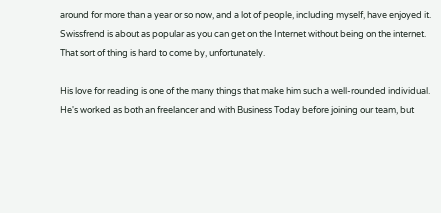around for more than a year or so now, and a lot of people, including myself, have enjoyed it. Swissfrend is about as popular as you can get on the Internet without being on the internet. That sort of thing is hard to come by, unfortunately.

His love for reading is one of the many things that make him such a well-rounded individual. He's worked as both an freelancer and with Business Today before joining our team, but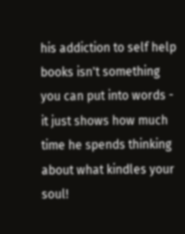his addiction to self help books isn't something you can put into words - it just shows how much time he spends thinking about what kindles your soul!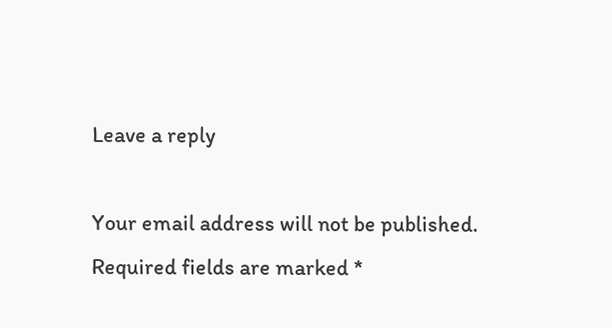Leave a reply

Your email address will not be published. Required fields are marked *